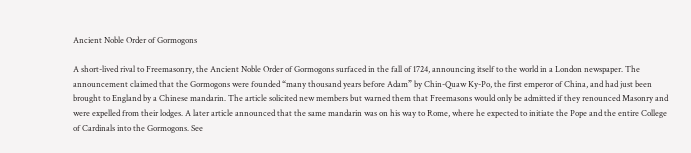Ancient Noble Order of Gormogons

A short-lived rival to Freemasonry, the Ancient Noble Order of Gormogons surfaced in the fall of 1724, announcing itself to the world in a London newspaper. The announcement claimed that the Gormogons were founded “many thousand years before Adam” by Chin-Quaw Ky-Po, the first emperor of China, and had just been brought to England by a Chinese mandarin. The article solicited new members but warned them that Freemasons would only be admitted if they renounced Masonry and were expelled from their lodges. A later article announced that the same mandarin was on his way to Rome, where he expected to initiate the Pope and the entire College of Cardinals into the Gormogons. See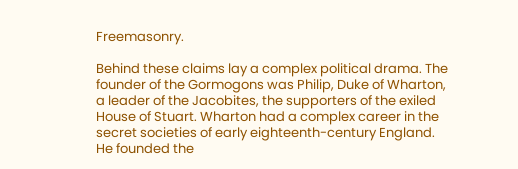Freemasonry.

Behind these claims lay a complex political drama. The founder of the Gormogons was Philip, Duke of Wharton, a leader of the Jacobites, the supporters of the exiled House of Stuart. Wharton had a complex career in the secret societies of early eighteenth-century England. He founded the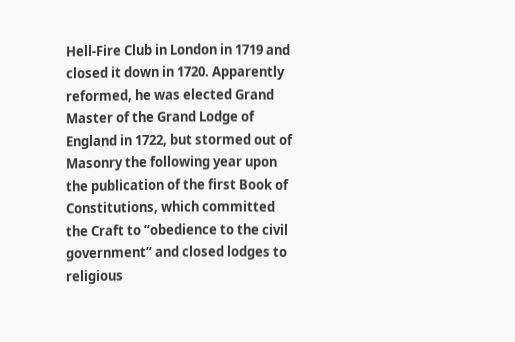Hell-Fire Club in London in 1719 and closed it down in 1720. Apparently reformed, he was elected Grand Master of the Grand Lodge of England in 1722, but stormed out of Masonry the following year upon the publication of the first Book of Constitutions, which committed the Craft to “obedience to the civil government” and closed lodges to religious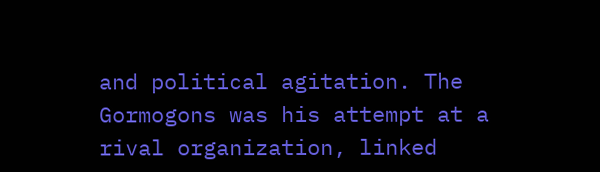and political agitation. The Gormogons was his attempt at a rival organization, linked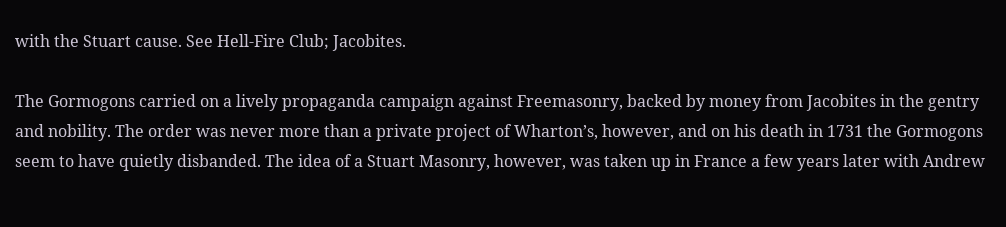with the Stuart cause. See Hell-Fire Club; Jacobites.

The Gormogons carried on a lively propaganda campaign against Freemasonry, backed by money from Jacobites in the gentry and nobility. The order was never more than a private project of Wharton’s, however, and on his death in 1731 the Gormogons seem to have quietly disbanded. The idea of a Stuart Masonry, however, was taken up in France a few years later with Andrew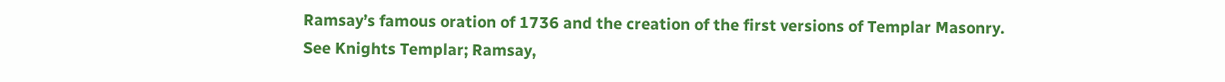Ramsay’s famous oration of 1736 and the creation of the first versions of Templar Masonry. See Knights Templar; Ramsay,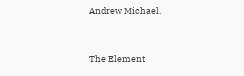Andrew Michael.


The Element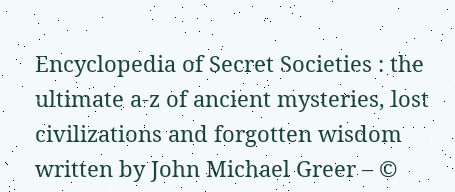Encyclopedia of Secret Societies : the ultimate a-z of ancient mysteries, lost civilizations and forgotten wisdom written by John Michael Greer – ©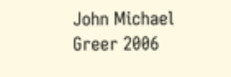John Michael Greer 2006